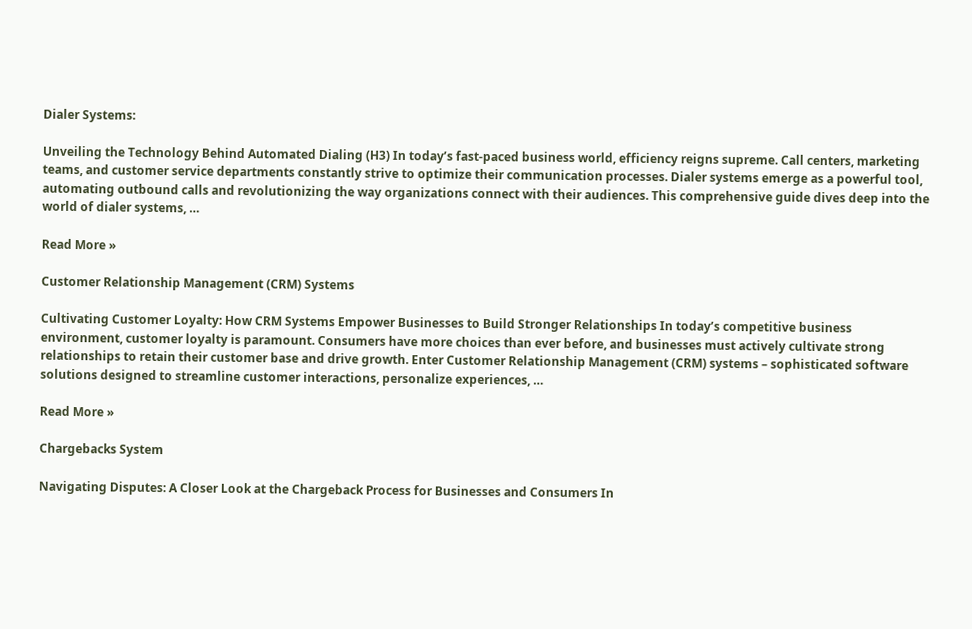Dialer Systems:

Unveiling the Technology Behind Automated Dialing (H3) In today’s fast-paced business world, efficiency reigns supreme. Call centers, marketing teams, and customer service departments constantly strive to optimize their communication processes. Dialer systems emerge as a powerful tool, automating outbound calls and revolutionizing the way organizations connect with their audiences. This comprehensive guide dives deep into the world of dialer systems, …

Read More »

Customer Relationship Management (CRM) Systems

Cultivating Customer Loyalty: How CRM Systems Empower Businesses to Build Stronger Relationships In today’s competitive business environment, customer loyalty is paramount. Consumers have more choices than ever before, and businesses must actively cultivate strong relationships to retain their customer base and drive growth. Enter Customer Relationship Management (CRM) systems – sophisticated software solutions designed to streamline customer interactions, personalize experiences, …

Read More »

Chargebacks System

Navigating Disputes: A Closer Look at the Chargeback Process for Businesses and Consumers In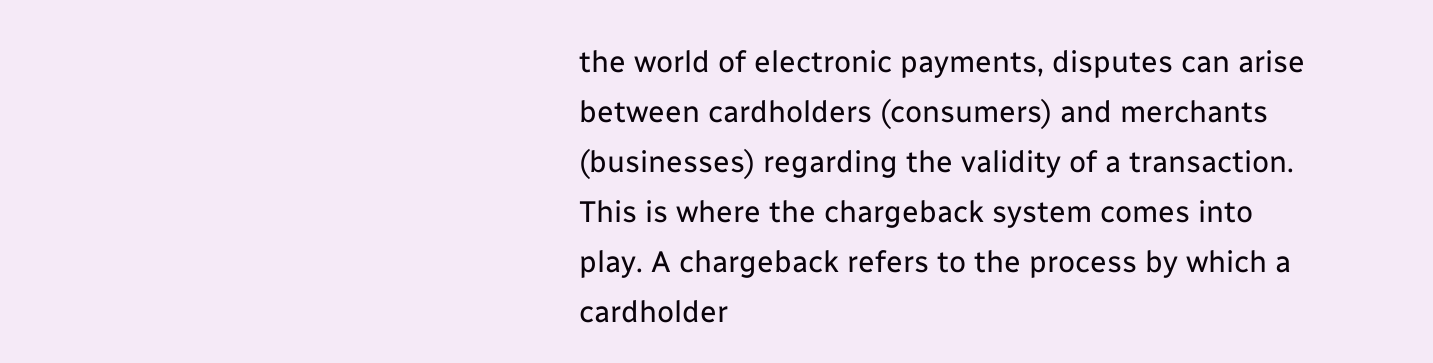the world of electronic payments, disputes can arise between cardholders (consumers) and merchants (businesses) regarding the validity of a transaction. This is where the chargeback system comes into play. A chargeback refers to the process by which a cardholder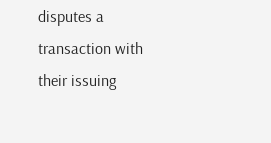disputes a transaction with their issuing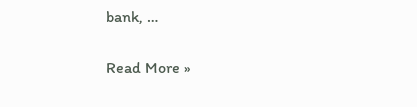bank, …

Read More »